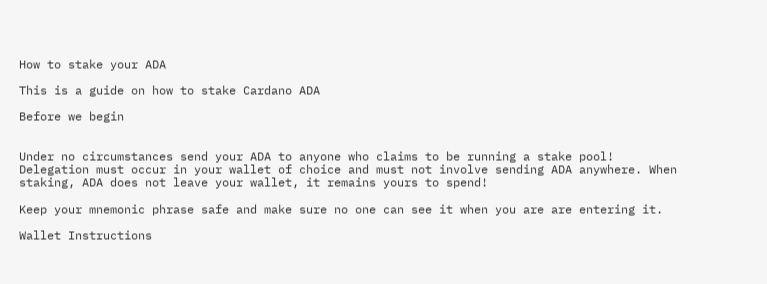How to stake your ADA

This is a guide on how to stake Cardano ADA

Before we begin


Under no circumstances send your ADA to anyone who claims to be running a stake pool! Delegation must occur in your wallet of choice and must not involve sending ADA anywhere. When staking, ADA does not leave your wallet, it remains yours to spend!

Keep your mnemonic phrase safe and make sure no one can see it when you are are entering it.

Wallet Instructions